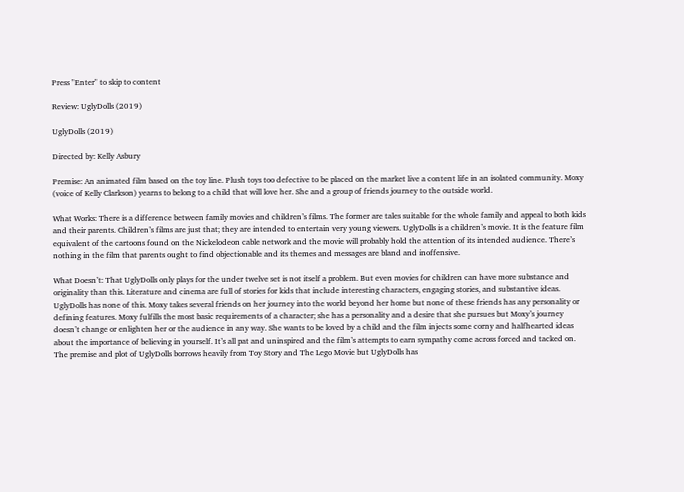Press "Enter" to skip to content

Review: UglyDolls (2019)

UglyDolls (2019)

Directed by: Kelly Asbury

Premise: An animated film based on the toy line. Plush toys too defective to be placed on the market live a content life in an isolated community. Moxy (voice of Kelly Clarkson) yearns to belong to a child that will love her. She and a group of friends journey to the outside world.

What Works: There is a difference between family movies and children’s films. The former are tales suitable for the whole family and appeal to both kids and their parents. Children’s films are just that; they are intended to entertain very young viewers. UglyDolls is a children’s movie. It is the feature film equivalent of the cartoons found on the Nickelodeon cable network and the movie will probably hold the attention of its intended audience. There’s nothing in the film that parents ought to find objectionable and its themes and messages are bland and inoffensive.

What Doesn’t: That UglyDolls only plays for the under twelve set is not itself a problem. But even movies for children can have more substance and originality than this. Literature and cinema are full of stories for kids that include interesting characters, engaging stories, and substantive ideas. UglyDolls has none of this. Moxy takes several friends on her journey into the world beyond her home but none of these friends has any personality or defining features. Moxy fulfills the most basic requirements of a character; she has a personality and a desire that she pursues but Moxy’s journey doesn’t change or enlighten her or the audience in any way. She wants to be loved by a child and the film injects some corny and halfhearted ideas about the importance of believing in yourself. It’s all pat and uninspired and the film’s attempts to earn sympathy come across forced and tacked on. The premise and plot of UglyDolls borrows heavily from Toy Story and The Lego Movie but UglyDolls has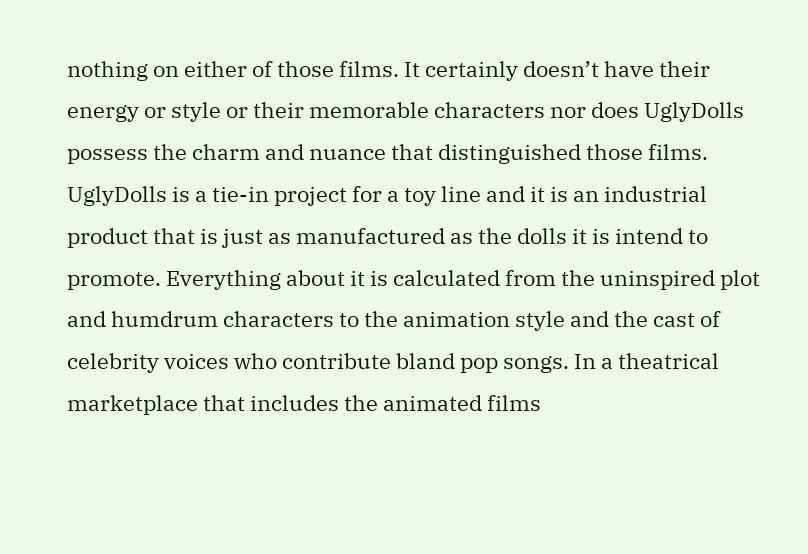nothing on either of those films. It certainly doesn’t have their energy or style or their memorable characters nor does UglyDolls possess the charm and nuance that distinguished those films. UglyDolls is a tie-in project for a toy line and it is an industrial product that is just as manufactured as the dolls it is intend to promote. Everything about it is calculated from the uninspired plot and humdrum characters to the animation style and the cast of celebrity voices who contribute bland pop songs. In a theatrical marketplace that includes the animated films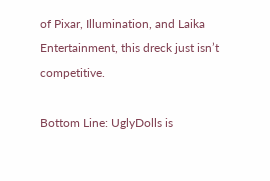of Pixar, Illumination, and Laika Entertainment, this dreck just isn’t competitive.

Bottom Line: UglyDolls is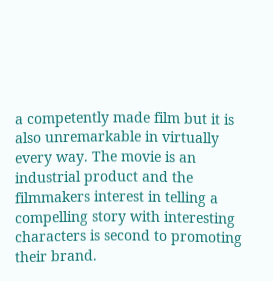a competently made film but it is also unremarkable in virtually every way. The movie is an industrial product and the filmmakers interest in telling a compelling story with interesting characters is second to promoting their brand.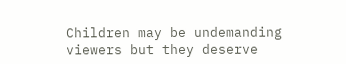Children may be undemanding viewers but they deserve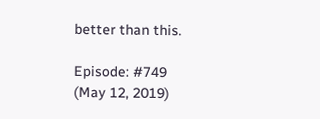better than this.

Episode: #749 (May 12, 2019)